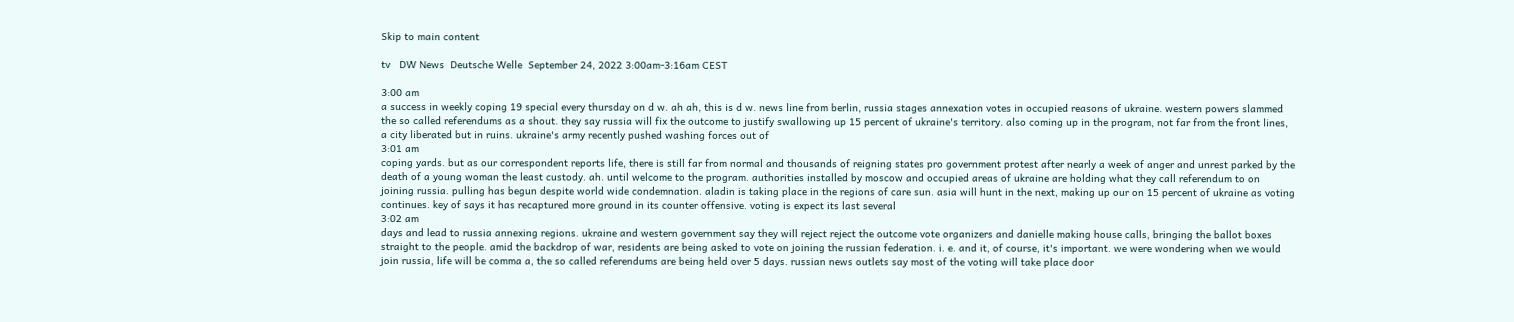Skip to main content

tv   DW News  Deutsche Welle  September 24, 2022 3:00am-3:16am CEST

3:00 am
a success in weekly coping 19 special every thursday on d w. ah ah, this is d w. news line from berlin, russia stages annexation votes in occupied reasons of ukraine. western powers slammed the so called referendums as a shout. they say russia will fix the outcome to justify swallowing up 15 percent of ukraine's territory. also coming up in the program, not far from the front lines, a city liberated but in ruins. ukraine's army recently pushed washing forces out of
3:01 am
coping yards. but as our correspondent reports life, there is still far from normal and thousands of reigning states pro government protest after nearly a week of anger and unrest parked by the death of a young woman the least custody. ah. until welcome to the program. authorities installed by moscow and occupied areas of ukraine are holding what they call referendum to on joining russia. pulling has begun despite world wide condemnation. aladin is taking place in the regions of care sun. asia will hunt in the next, making up our on 15 percent of ukraine as voting continues. key of says it has recaptured more ground in its counter offensive. voting is expect its last several
3:02 am
days and lead to russia annexing regions. ukraine and western government say they will reject reject the outcome vote organizers and danielle making house calls, bringing the ballot boxes straight to the people. amid the backdrop of war, residents are being asked to vote on joining the russian federation. i. e. and it, of course, it's important. we were wondering when we would join russia, life will be comma a, the so called referendums are being held over 5 days. russian news outlets say most of the voting will take place door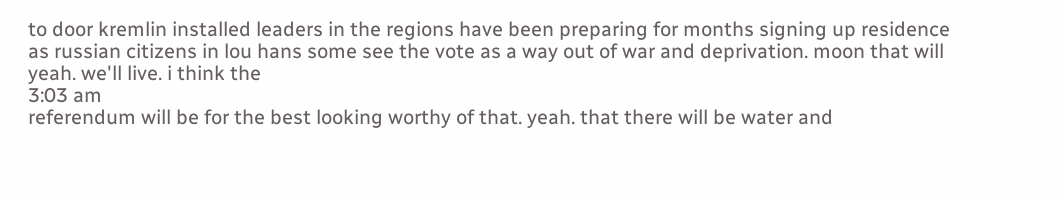to door kremlin installed leaders in the regions have been preparing for months signing up residence as russian citizens in lou hans some see the vote as a way out of war and deprivation. moon that will yeah. we'll live. i think the
3:03 am
referendum will be for the best looking worthy of that. yeah. that there will be water and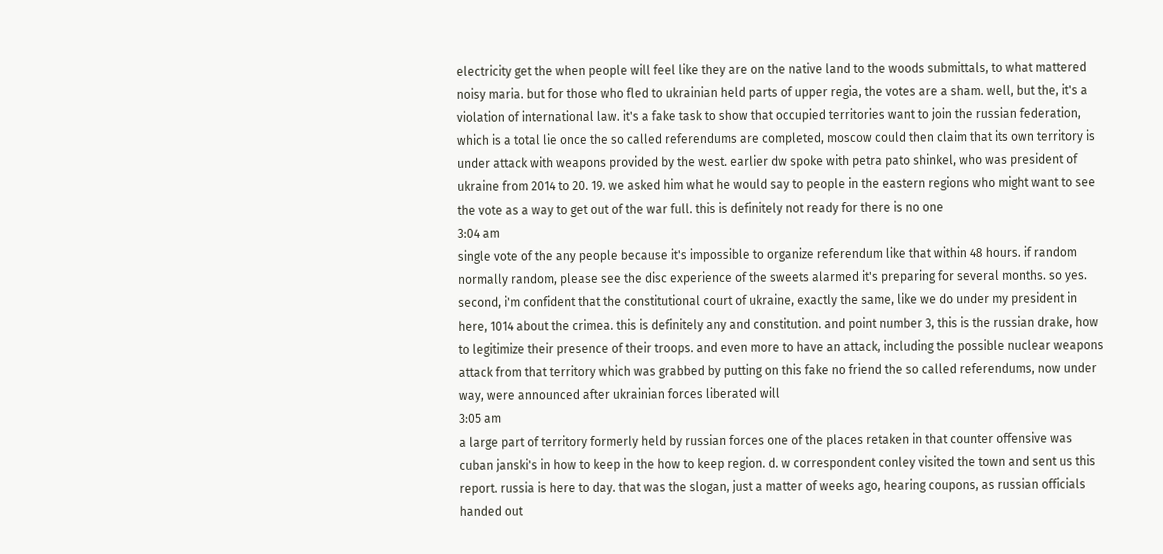electricity get the when people will feel like they are on the native land to the woods submittals, to what mattered noisy maria. but for those who fled to ukrainian held parts of upper regia, the votes are a sham. well, but the, it's a violation of international law. it's a fake task to show that occupied territories want to join the russian federation, which is a total lie once the so called referendums are completed, moscow could then claim that its own territory is under attack with weapons provided by the west. earlier dw spoke with petra pato shinkel, who was president of ukraine from 2014 to 20. 19. we asked him what he would say to people in the eastern regions who might want to see the vote as a way to get out of the war full. this is definitely not ready for there is no one
3:04 am
single vote of the any people because it's impossible to organize referendum like that within 48 hours. if random normally random, please see the disc experience of the sweets alarmed it's preparing for several months. so yes. second, i'm confident that the constitutional court of ukraine, exactly the same, like we do under my president in here, 1014 about the crimea. this is definitely any and constitution. and point number 3, this is the russian drake, how to legitimize their presence of their troops. and even more to have an attack, including the possible nuclear weapons attack from that territory which was grabbed by putting on this fake no friend the so called referendums, now under way, were announced after ukrainian forces liberated will
3:05 am
a large part of territory formerly held by russian forces one of the places retaken in that counter offensive was cuban janski's in how to keep in the how to keep region. d. w correspondent conley visited the town and sent us this report. russia is here to day. that was the slogan, just a matter of weeks ago, hearing coupons, as russian officials handed out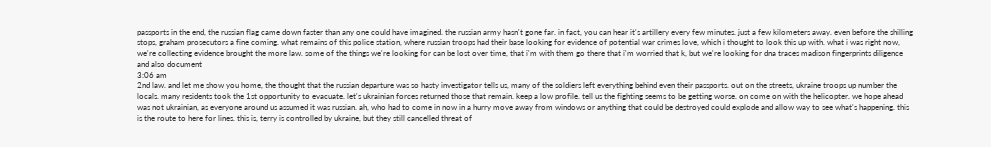passports in the end, the russian flag came down faster than any one could have imagined. the russian army hasn't gone far. in fact, you can hear it's artillery every few minutes. just a few kilometers away. even before the shilling stops, graham prosecutors a fine coming. what remains of this police station, where russian troops had their base looking for evidence of potential war crimes love, which i thought to look this up with. what i was right now, we're collecting evidence brought the more law. some of the things we're looking for can be lost over time, that i'm with them go there that i'm worried that k, but we're looking for dna traces madison fingerprints diligence and also document
3:06 am
2nd law. and let me show you home, the thought that the russian departure was so hasty investigator tells us, many of the soldiers left everything behind even their passports. out on the streets, ukraine troops up number the locals. many residents took the 1st opportunity to evacuate. let's ukrainian forces returned those that remain. keep a low profile. tell us the fighting seems to be getting worse. on come on with the helicopter. we hope ahead was not ukrainian, as everyone around us assumed it was russian. ah, who had to come in now in a hurry move away from windows or anything that could be destroyed could explode and allow way to see what's happening. this is the route to here for lines. this is, terry is controlled by ukraine, but they still cancelled threat of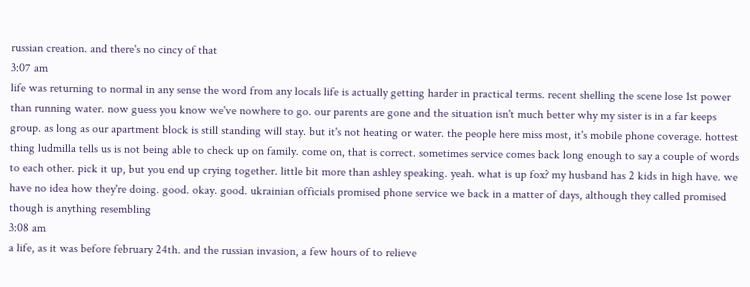russian creation. and there's no cincy of that
3:07 am
life was returning to normal in any sense the word from any locals life is actually getting harder in practical terms. recent shelling the scene lose 1st power than running water. now guess you know we've nowhere to go. our parents are gone and the situation isn't much better why my sister is in a far keeps group. as long as our apartment block is still standing will stay. but it's not heating or water. the people here miss most, it's mobile phone coverage. hottest thing ludmilla tells us is not being able to check up on family. come on, that is correct. sometimes service comes back long enough to say a couple of words to each other. pick it up, but you end up crying together. little bit more than ashley speaking. yeah. what is up fox? my husband has 2 kids in high have. we have no idea how they're doing. good. okay. good. ukrainian officials promised phone service we back in a matter of days, although they called promised though is anything resembling
3:08 am
a life, as it was before february 24th. and the russian invasion, a few hours of to relieve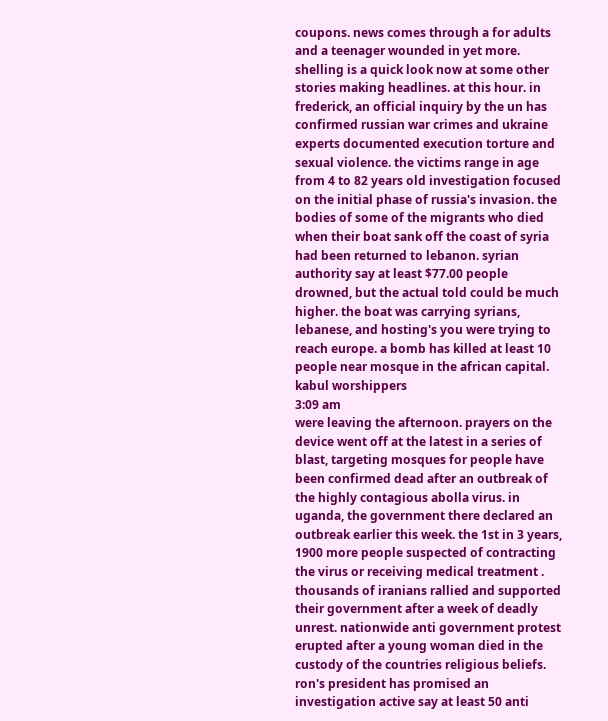coupons. news comes through a for adults and a teenager wounded in yet more. shelling is a quick look now at some other stories making headlines. at this hour. in frederick, an official inquiry by the un has confirmed russian war crimes and ukraine experts documented execution torture and sexual violence. the victims range in age from 4 to 82 years old investigation focused on the initial phase of russia's invasion. the bodies of some of the migrants who died when their boat sank off the coast of syria had been returned to lebanon. syrian authority say at least $77.00 people drowned, but the actual told could be much higher. the boat was carrying syrians, lebanese, and hosting's you were trying to reach europe. a bomb has killed at least 10 people near mosque in the african capital. kabul worshippers
3:09 am
were leaving the afternoon. prayers on the device went off at the latest in a series of blast, targeting mosques for people have been confirmed dead after an outbreak of the highly contagious abolla virus. in uganda, the government there declared an outbreak earlier this week. the 1st in 3 years, 1900 more people suspected of contracting the virus or receiving medical treatment . thousands of iranians rallied and supported their government after a week of deadly unrest. nationwide anti government protest erupted after a young woman died in the custody of the countries religious beliefs. ron's president has promised an investigation active say at least 50 anti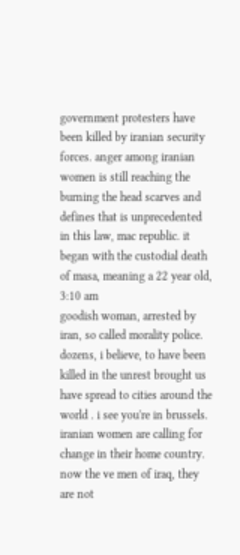government protesters have been killed by iranian security forces. anger among iranian women is still reaching the burning the head scarves and defines that is unprecedented in this law, mac republic. it began with the custodial death of masa, meaning a 22 year old,
3:10 am
goodish woman, arrested by iran, so called morality police. dozens, i believe, to have been killed in the unrest brought us have spread to cities around the world . i see you're in brussels. iranian women are calling for change in their home country. now the ve men of iraq, they are not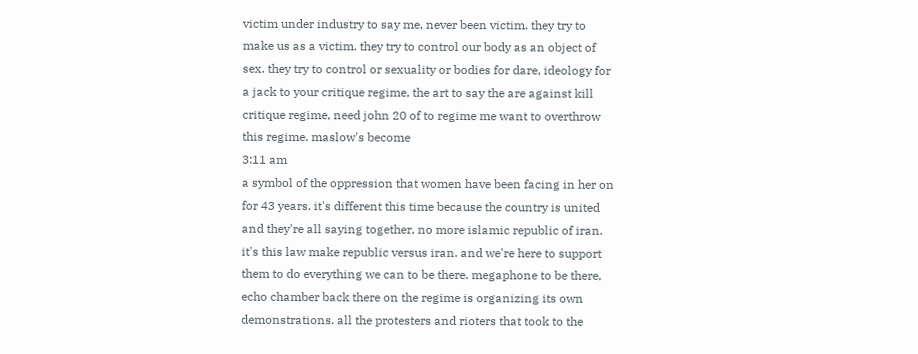victim under industry to say me, never been victim. they try to make us as a victim. they try to control our body as an object of sex. they try to control or sexuality or bodies for dare, ideology for a jack to your critique regime, the art to say the are against kill critique regime, need john 20 of to regime me want to overthrow this regime. maslow's become
3:11 am
a symbol of the oppression that women have been facing in her on for 43 years. it's different this time because the country is united and they're all saying together, no more islamic republic of iran. it's this law make republic versus iran. and we're here to support them to do everything we can to be there. megaphone to be there, echo chamber back there on the regime is organizing its own demonstrations. all the protesters and rioters that took to the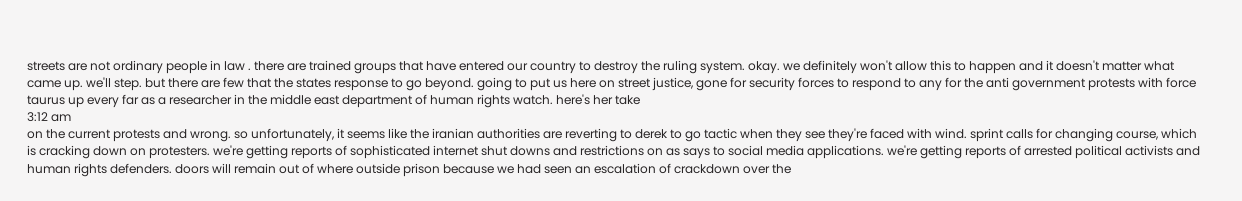streets are not ordinary people in law . there are trained groups that have entered our country to destroy the ruling system. okay. we definitely won't allow this to happen and it doesn't matter what came up. we'll step. but there are few that the states response to go beyond. going to put us here on street justice, gone for security forces to respond to any for the anti government protests with force taurus up every far as a researcher in the middle east department of human rights watch. here's her take
3:12 am
on the current protests and wrong. so unfortunately, it seems like the iranian authorities are reverting to derek to go tactic when they see they're faced with wind. sprint calls for changing course, which is cracking down on protesters. we're getting reports of sophisticated internet shut downs and restrictions on as says to social media applications. we're getting reports of arrested political activists and human rights defenders. doors will remain out of where outside prison because we had seen an escalation of crackdown over the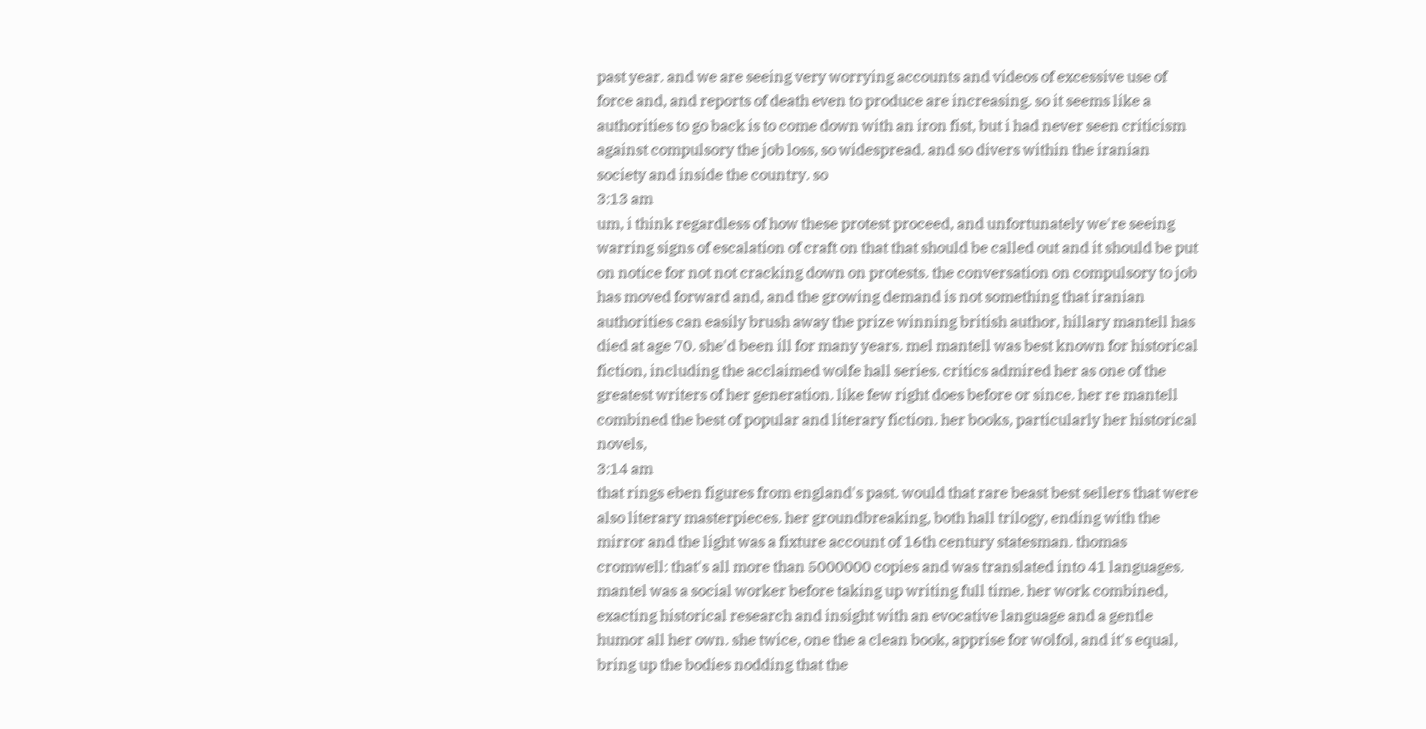past year. and we are seeing very worrying accounts and videos of excessive use of force and, and reports of death even to produce are increasing. so it seems like a authorities to go back is to come down with an iron fist, but i had never seen criticism against compulsory the job loss, so widespread. and so divers within the iranian society and inside the country. so
3:13 am
um, i think regardless of how these protest proceed, and unfortunately we're seeing warring signs of escalation of craft on that that should be called out and it should be put on notice for not not cracking down on protests. the conversation on compulsory to job has moved forward and, and the growing demand is not something that iranian authorities can easily brush away the prize winning british author, hillary mantell has died at age 70. she'd been ill for many years. mel mantell was best known for historical fiction, including the acclaimed wolfe hall series. critics admired her as one of the greatest writers of her generation. like few right does before or since. her re mantell combined the best of popular and literary fiction. her books, particularly her historical novels,
3:14 am
that rings eben figures from england's past. would that rare beast best sellers that were also literary masterpieces. her groundbreaking, both hall trilogy, ending with the mirror and the light was a fixture account of 16th century statesman. thomas cromwell: that's all more than 5000000 copies and was translated into 41 languages. mantel was a social worker before taking up writing full time. her work combined, exacting historical research and insight with an evocative language and a gentle humor all her own. she twice, one the a clean book, apprise for wolfol, and it's equal, bring up the bodies nodding that the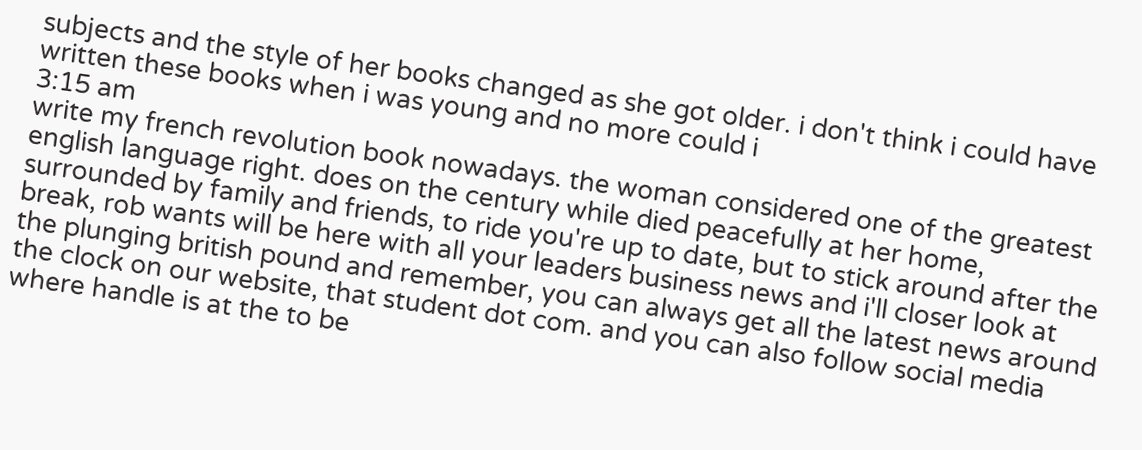subjects and the style of her books changed as she got older. i don't think i could have written these books when i was young and no more could i
3:15 am
write my french revolution book nowadays. the woman considered one of the greatest english language right. does on the century while died peacefully at her home, surrounded by family and friends, to ride you're up to date, but to stick around after the break, rob wants will be here with all your leaders business news and i'll closer look at the plunging british pound and remember, you can always get all the latest news around the clock on our website, that student dot com. and you can also follow social media where handle is at the to be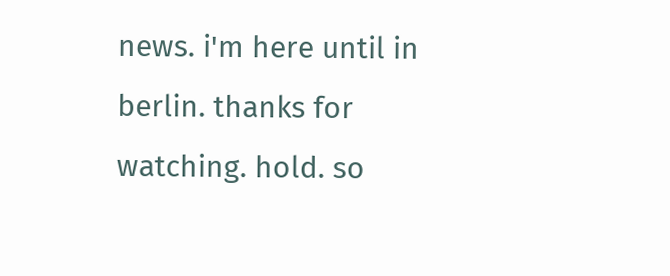news. i'm here until in berlin. thanks for watching. hold. so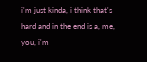i'm just kinda, i think that's hard and in the end is a, me, you, i'm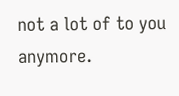not a lot of to you anymore.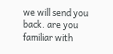we will send you back. are you familiar with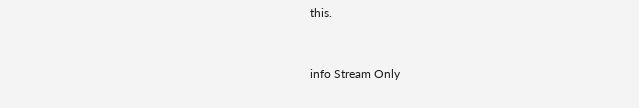this.


info Stream Only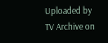Uploaded by TV Archive on